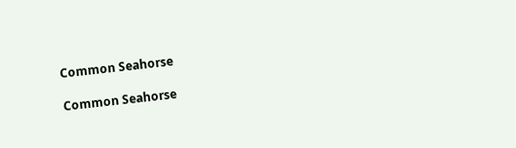Common Seahorse

Common Seahorse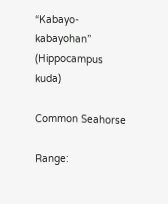“Kabayo-kabayohan” (Hippocampus kuda)

Common Seahorse

Range: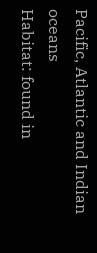Pacific, Atlantic and Indian oceans
Habitat: found in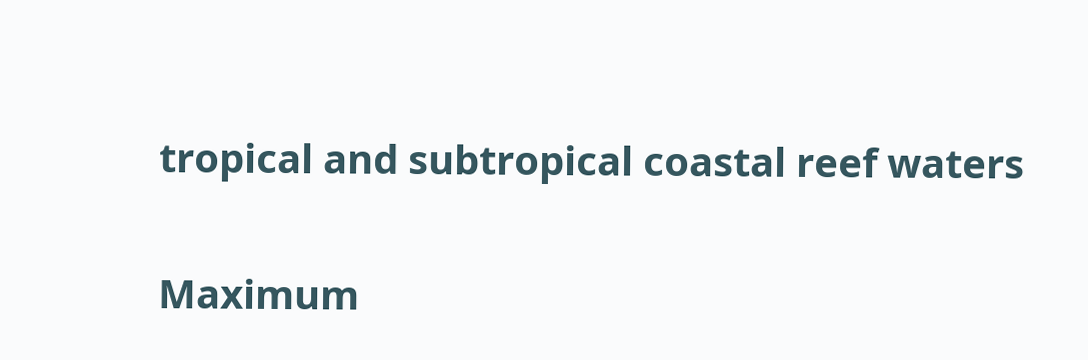tropical and subtropical coastal reef waters

Maximum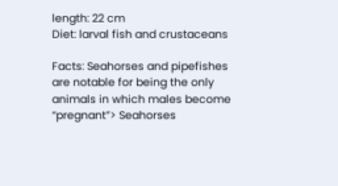length: 22 cm
Diet: larval fish and crustaceans

Facts: Seahorses and pipefishes are notable for being the only animals in which males become “pregnant”> Seahorses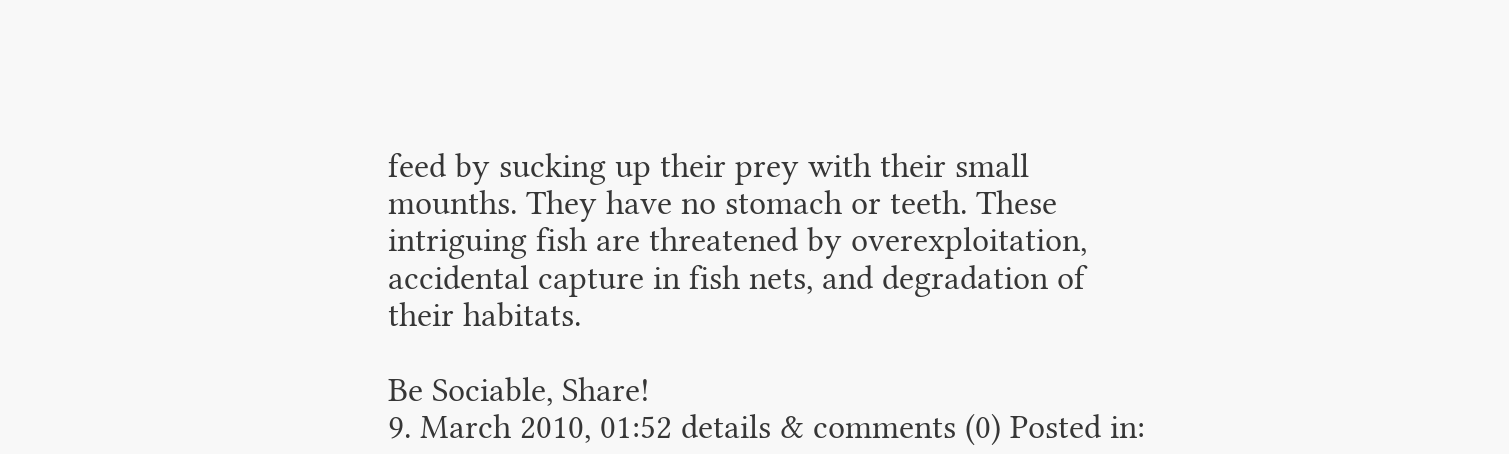feed by sucking up their prey with their small mounths. They have no stomach or teeth. These intriguing fish are threatened by overexploitation, accidental capture in fish nets, and degradation of their habitats.

Be Sociable, Share!
9. March 2010, 01:52 details & comments (0) Posted in: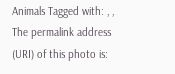Animals Tagged with: , , The permalink address (URI) of this photo is: